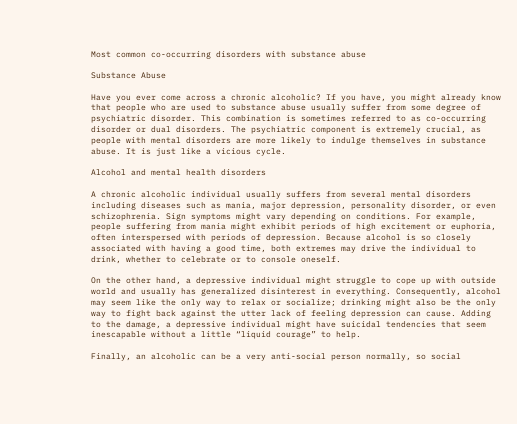Most common co-occurring disorders with substance abuse

Substance Abuse

Have you ever come across a chronic alcoholic? If you have, you might already know that people who are used to substance abuse usually suffer from some degree of psychiatric disorder. This combination is sometimes referred to as co-occurring disorder or dual disorders. The psychiatric component is extremely crucial, as people with mental disorders are more likely to indulge themselves in substance abuse. It is just like a vicious cycle.

Alcohol and mental health disorders

A chronic alcoholic individual usually suffers from several mental disorders including diseases such as mania, major depression, personality disorder, or even schizophrenia. Sign symptoms might vary depending on conditions. For example, people suffering from mania might exhibit periods of high excitement or euphoria, often interspersed with periods of depression. Because alcohol is so closely associated with having a good time, both extremes may drive the individual to drink, whether to celebrate or to console oneself.

On the other hand, a depressive individual might struggle to cope up with outside world and usually has generalized disinterest in everything. Consequently, alcohol may seem like the only way to relax or socialize; drinking might also be the only way to fight back against the utter lack of feeling depression can cause. Adding to the damage, a depressive individual might have suicidal tendencies that seem inescapable without a little “liquid courage” to help.

Finally, an alcoholic can be a very anti-social person normally, so social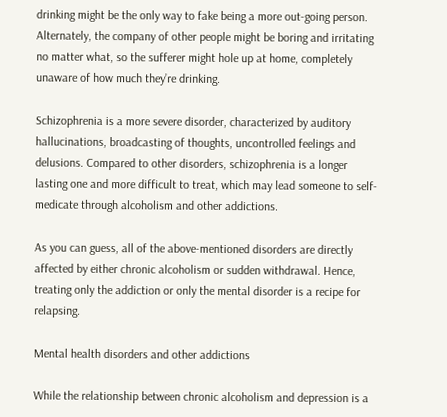drinking might be the only way to fake being a more out-going person. Alternately, the company of other people might be boring and irritating no matter what, so the sufferer might hole up at home, completely unaware of how much they’re drinking.

Schizophrenia is a more severe disorder, characterized by auditory hallucinations, broadcasting of thoughts, uncontrolled feelings and delusions. Compared to other disorders, schizophrenia is a longer lasting one and more difficult to treat, which may lead someone to self-medicate through alcoholism and other addictions.

As you can guess, all of the above-mentioned disorders are directly affected by either chronic alcoholism or sudden withdrawal. Hence, treating only the addiction or only the mental disorder is a recipe for relapsing.

Mental health disorders and other addictions

While the relationship between chronic alcoholism and depression is a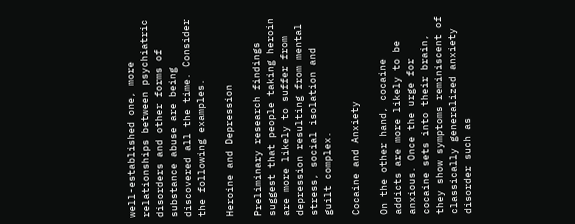well-established one, more relationships between psychiatric disorders and other forms of substance abuse are being discovered all the time. Consider the following examples.

Heroine and Depression

Preliminary research findings suggest that people taking heroin are more likely to suffer from depression resulting from mental stress, social isolation and guilt complex.

Cocaine and Anxiety

On the other hand, cocaine addicts are more likely to be anxious. Once the urge for cocaine sets into their brain, they show symptoms reminiscent of classically generalized anxiety disorder such as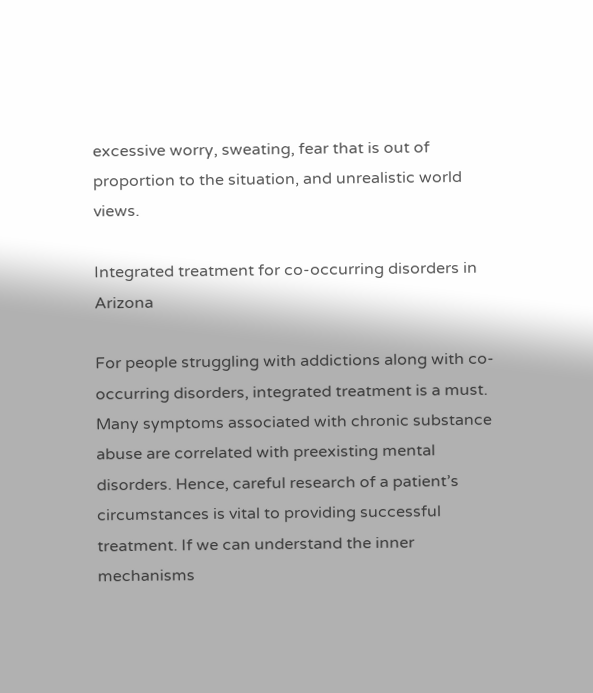excessive worry, sweating, fear that is out of proportion to the situation, and unrealistic world views.

Integrated treatment for co-occurring disorders in Arizona

For people struggling with addictions along with co-occurring disorders, integrated treatment is a must. Many symptoms associated with chronic substance abuse are correlated with preexisting mental disorders. Hence, careful research of a patient’s circumstances is vital to providing successful treatment. If we can understand the inner mechanisms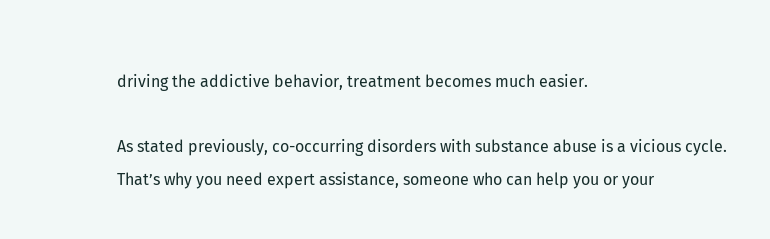driving the addictive behavior, treatment becomes much easier.

As stated previously, co-occurring disorders with substance abuse is a vicious cycle. That’s why you need expert assistance, someone who can help you or your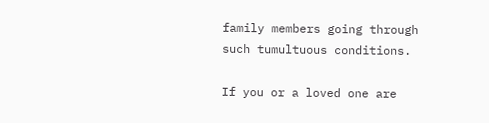family members going through such tumultuous conditions.

If you or a loved one are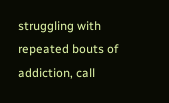struggling with repeated bouts of addiction, call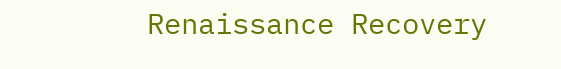Renaissance Recovery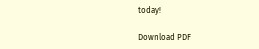today!

Download PDF